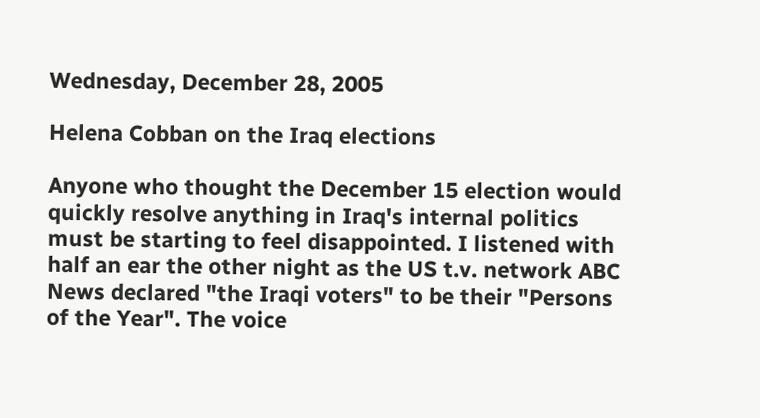Wednesday, December 28, 2005

Helena Cobban on the Iraq elections

Anyone who thought the December 15 election would quickly resolve anything in Iraq's internal politics must be starting to feel disappointed. I listened with half an ear the other night as the US t.v. network ABC News declared "the Iraqi voters" to be their "Persons of the Year". The voice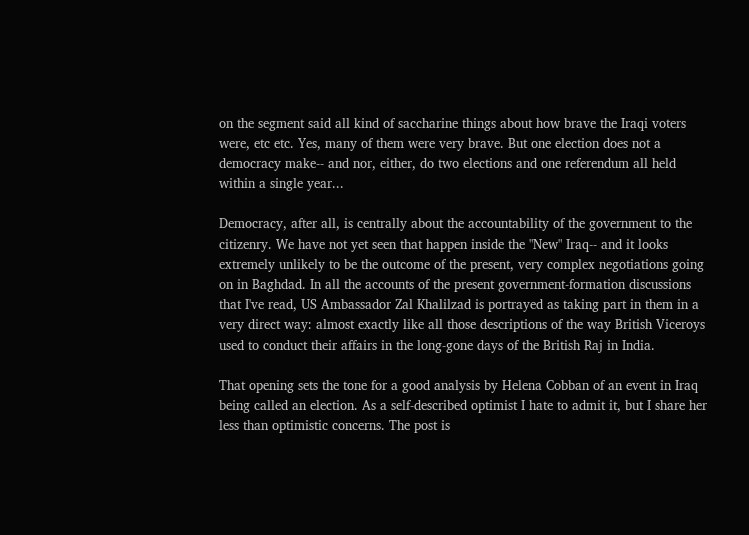on the segment said all kind of saccharine things about how brave the Iraqi voters were, etc etc. Yes, many of them were very brave. But one election does not a democracy make-- and nor, either, do two elections and one referendum all held within a single year...

Democracy, after all, is centrally about the accountability of the government to the citizenry. We have not yet seen that happen inside the "New" Iraq-- and it looks extremely unlikely to be the outcome of the present, very complex negotiations going on in Baghdad. In all the accounts of the present government-formation discussions that I've read, US Ambassador Zal Khalilzad is portrayed as taking part in them in a very direct way: almost exactly like all those descriptions of the way British Viceroys used to conduct their affairs in the long-gone days of the British Raj in India.

That opening sets the tone for a good analysis by Helena Cobban of an event in Iraq being called an election. As a self-described optimist I hate to admit it, but I share her less than optimistic concerns. The post is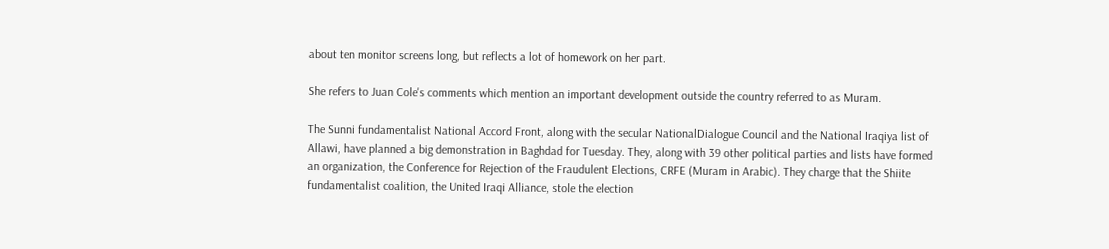about ten monitor screens long, but reflects a lot of homework on her part.

She refers to Juan Cole's comments which mention an important development outside the country referred to as Muram.

The Sunni fundamentalist National Accord Front, along with the secular NationalDialogue Council and the National Iraqiya list of Allawi, have planned a big demonstration in Baghdad for Tuesday. They, along with 39 other political parties and lists have formed an organization, the Conference for Rejection of the Fraudulent Elections, CRFE (Muram in Arabic). They charge that the Shiite fundamentalist coalition, the United Iraqi Alliance, stole the election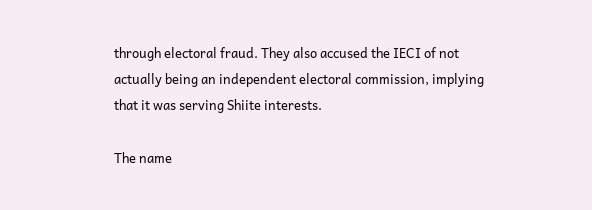through electoral fraud. They also accused the IECI of not actually being an independent electoral commission, implying that it was serving Shiite interests.

The name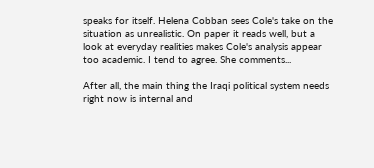speaks for itself. Helena Cobban sees Cole's take on the situation as unrealistic. On paper it reads well, but a look at everyday realities makes Cole's analysis appear too academic. I tend to agree. She comments...

After all, the main thing the Iraqi political system needs right now is internal and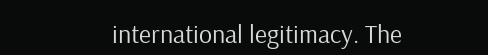international legitimacy. The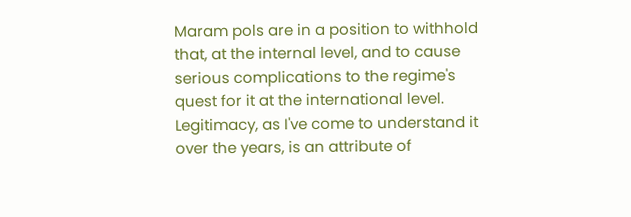Maram pols are in a position to withhold that, at the internal level, and to cause serious complications to the regime's quest for it at the international level. Legitimacy, as I've come to understand it over the years, is an attribute of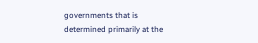governments that is determined primarily at the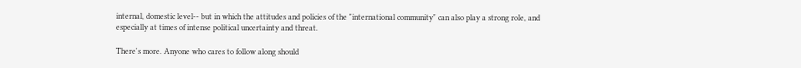internal, domestic level-- but in which the attitudes and policies of the "international community" can also play a strong role, and especially at times of intense political uncertainty and threat.

There's more. Anyone who cares to follow along should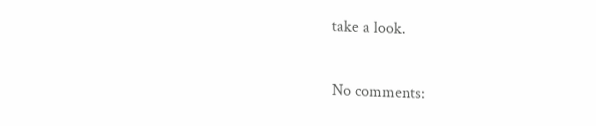take a look.

No comments: